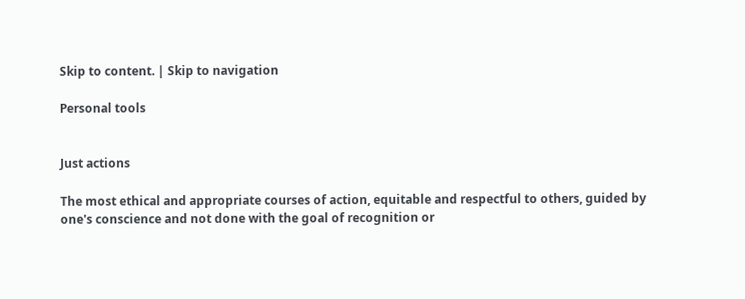Skip to content. | Skip to navigation

Personal tools


Just actions

The most ethical and appropriate courses of action, equitable and respectful to others, guided by one's conscience and not done with the goal of recognition or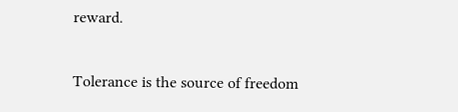reward.

Tolerance is the source of freedom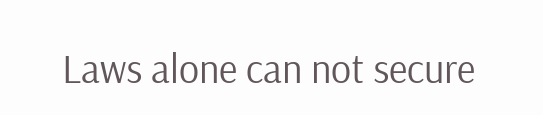Laws alone can not secure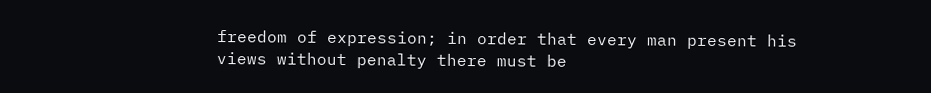freedom of expression; in order that every man present his views without penalty there must be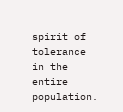spirit of tolerance in the entire population.